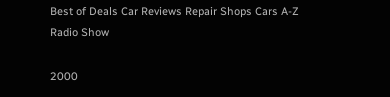Best of Deals Car Reviews Repair Shops Cars A-Z Radio Show

2000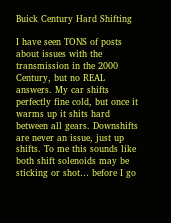Buick Century Hard Shifting

I have seen TONS of posts about issues with the transmission in the 2000 Century, but no REAL answers. My car shifts perfectly fine cold, but once it warms up it shits hard between all gears. Downshifts are never an issue, just up shifts. To me this sounds like both shift solenoids may be sticking or shot… before I go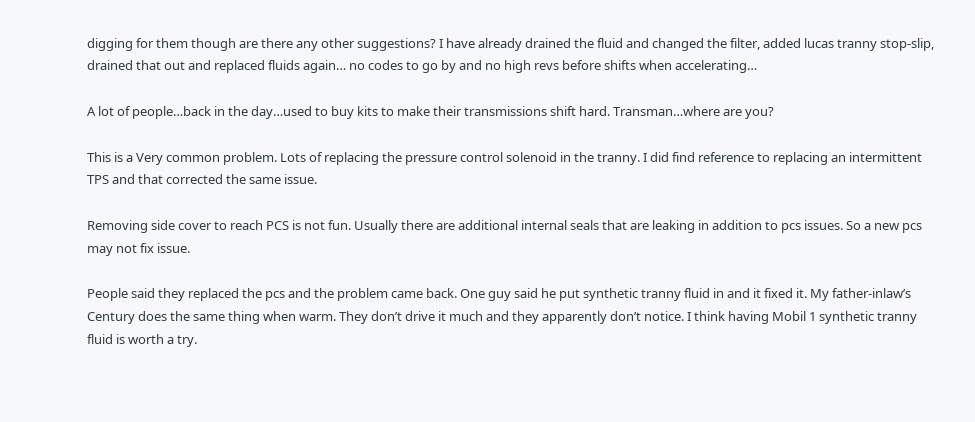digging for them though are there any other suggestions? I have already drained the fluid and changed the filter, added lucas tranny stop-slip, drained that out and replaced fluids again… no codes to go by and no high revs before shifts when accelerating…

A lot of people…back in the day…used to buy kits to make their transmissions shift hard. Transman…where are you?

This is a Very common problem. Lots of replacing the pressure control solenoid in the tranny. I did find reference to replacing an intermittent TPS and that corrected the same issue.

Removing side cover to reach PCS is not fun. Usually there are additional internal seals that are leaking in addition to pcs issues. So a new pcs may not fix issue.

People said they replaced the pcs and the problem came back. One guy said he put synthetic tranny fluid in and it fixed it. My father-inlaw’s Century does the same thing when warm. They don’t drive it much and they apparently don’t notice. I think having Mobil 1 synthetic tranny fluid is worth a try.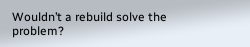Wouldn’t a rebuild solve the problem?